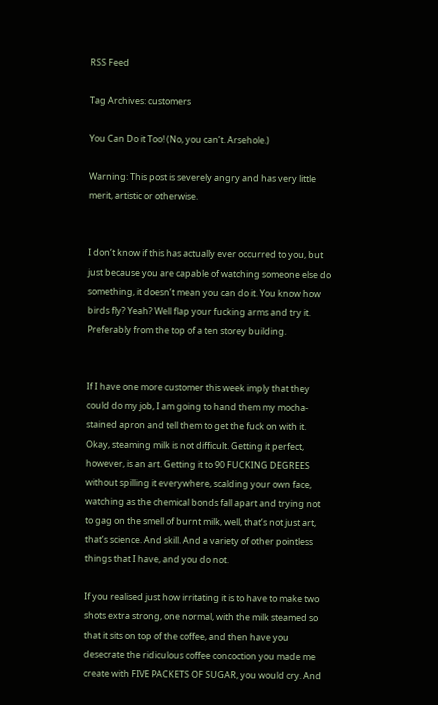RSS Feed

Tag Archives: customers

You Can Do it Too! (No, you can’t. Arsehole.)

Warning: This post is severely angry and has very little merit, artistic or otherwise.


I don’t know if this has actually ever occurred to you, but just because you are capable of watching someone else do something, it doesn’t mean you can do it. You know how birds fly? Yeah? Well flap your fucking arms and try it. Preferably from the top of a ten storey building.


If I have one more customer this week imply that they could do my job, I am going to hand them my mocha-stained apron and tell them to get the fuck on with it. Okay, steaming milk is not difficult. Getting it perfect, however, is an art. Getting it to 90 FUCKING DEGREES without spilling it everywhere, scalding your own face, watching as the chemical bonds fall apart and trying not to gag on the smell of burnt milk, well, that’s not just art, that’s science. And skill. And a variety of other pointless things that I have, and you do not.

If you realised just how irritating it is to have to make two shots extra strong, one normal, with the milk steamed so that it sits on top of the coffee, and then have you desecrate the ridiculous coffee concoction you made me create with FIVE PACKETS OF SUGAR, you would cry. And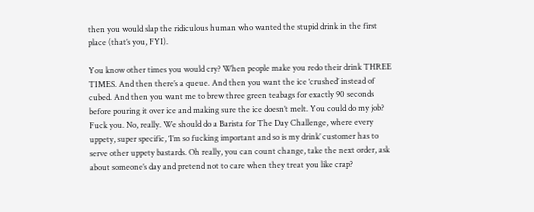then you would slap the ridiculous human who wanted the stupid drink in the first place (that’s you, FYI).

You know other times you would cry? When people make you redo their drink THREE TIMES. And then there’s a queue. And then you want the ice ‘crushed’ instead of cubed. And then you want me to brew three green teabags for exactly 90 seconds before pouring it over ice and making sure the ice doesn’t melt. You could do my job? Fuck you. No, really. We should do a Barista for The Day Challenge, where every uppety, super specific, ‘I’m so fucking important and so is my drink’ customer has to serve other uppety bastards. Oh really, you can count change, take the next order, ask about someone’s day and pretend not to care when they treat you like crap?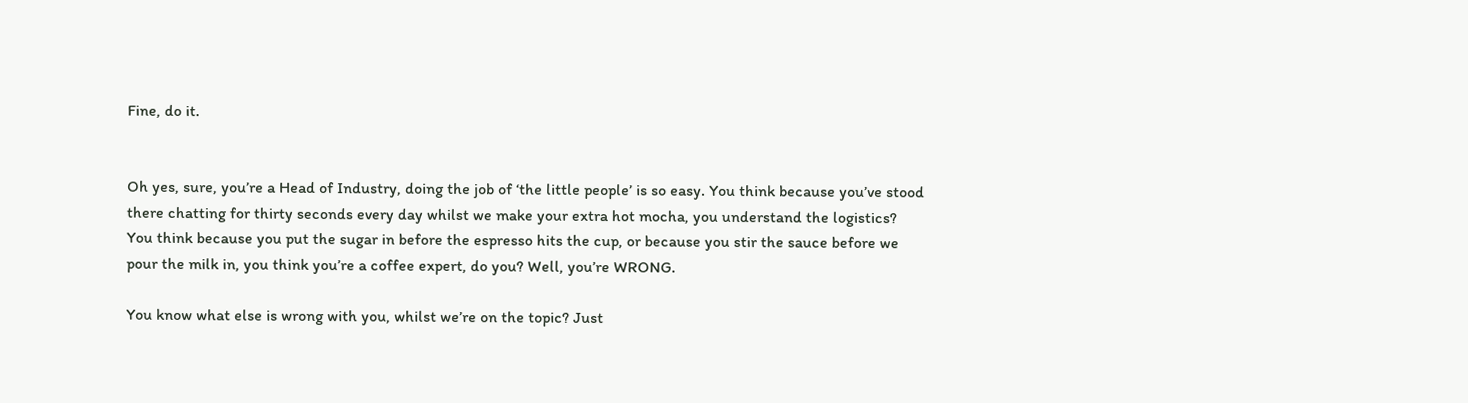Fine, do it.


Oh yes, sure, you’re a Head of Industry, doing the job of ‘the little people’ is so easy. You think because you’ve stood there chatting for thirty seconds every day whilst we make your extra hot mocha, you understand the logistics? You think because you put the sugar in before the espresso hits the cup, or because you stir the sauce before we pour the milk in, you think you’re a coffee expert, do you? Well, you’re WRONG.

You know what else is wrong with you, whilst we’re on the topic? Just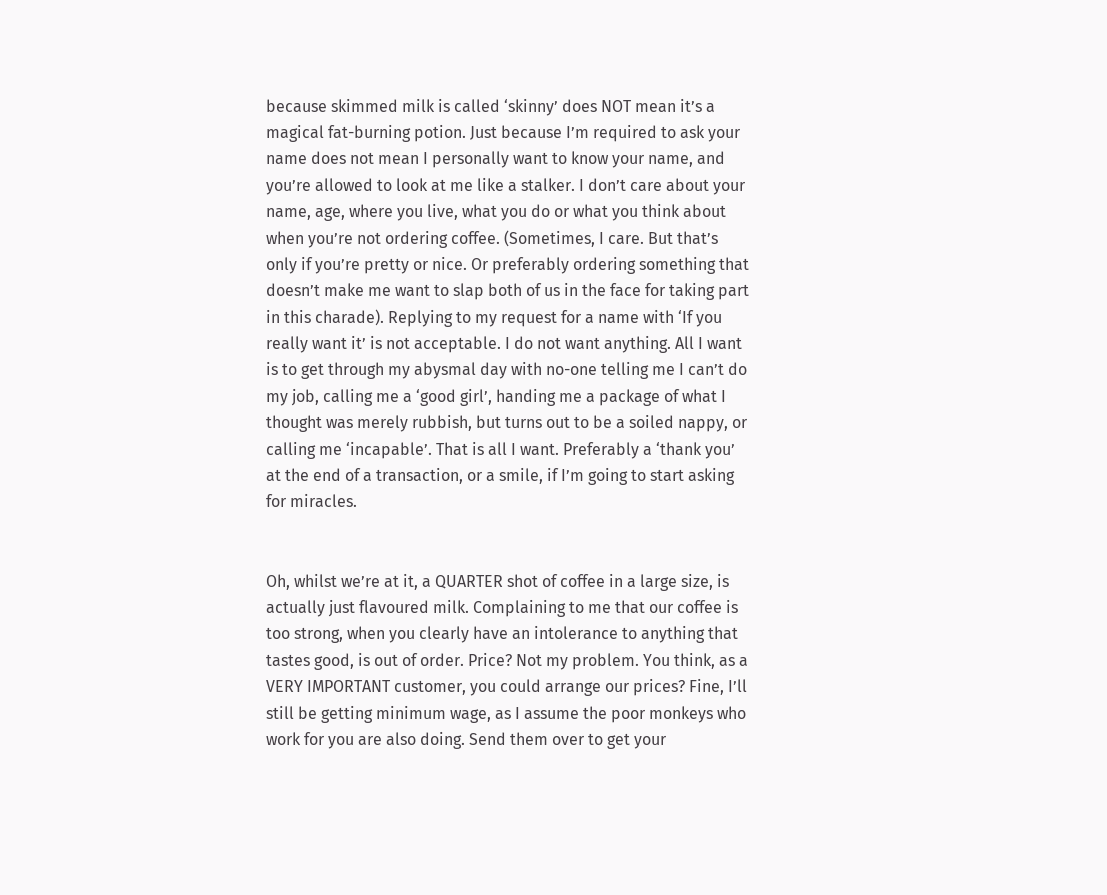because skimmed milk is called ‘skinny’ does NOT mean it’s a magical fat-burning potion. Just because I’m required to ask your name does not mean I personally want to know your name, and you’re allowed to look at me like a stalker. I don’t care about your name, age, where you live, what you do or what you think about when you’re not ordering coffee. (Sometimes, I care. But that’s only if you’re pretty or nice. Or preferably ordering something that doesn’t make me want to slap both of us in the face for taking part in this charade). Replying to my request for a name with ‘If you really want it’ is not acceptable. I do not want anything. All I want is to get through my abysmal day with no-one telling me I can’t do my job, calling me a ‘good girl’, handing me a package of what I thought was merely rubbish, but turns out to be a soiled nappy, or calling me ‘incapable’. That is all I want. Preferably a ‘thank you’ at the end of a transaction, or a smile, if I’m going to start asking for miracles.


Oh, whilst we’re at it, a QUARTER shot of coffee in a large size, is actually just flavoured milk. Complaining to me that our coffee is too strong, when you clearly have an intolerance to anything that tastes good, is out of order. Price? Not my problem. You think, as a VERY IMPORTANT customer, you could arrange our prices? Fine, I’ll still be getting minimum wage, as I assume the poor monkeys who work for you are also doing. Send them over to get your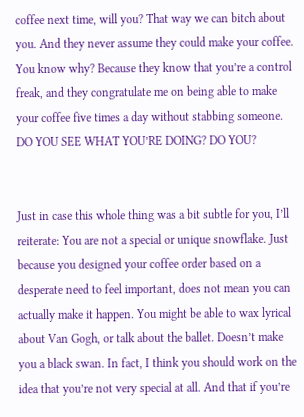coffee next time, will you? That way we can bitch about you. And they never assume they could make your coffee. You know why? Because they know that you’re a control freak, and they congratulate me on being able to make your coffee five times a day without stabbing someone. DO YOU SEE WHAT YOU’RE DOING? DO YOU?


Just in case this whole thing was a bit subtle for you, I’ll reiterate: You are not a special or unique snowflake. Just because you designed your coffee order based on a desperate need to feel important, does not mean you can actually make it happen. You might be able to wax lyrical about Van Gogh, or talk about the ballet. Doesn’t make you a black swan. In fact, I think you should work on the idea that you’re not very special at all. And that if you’re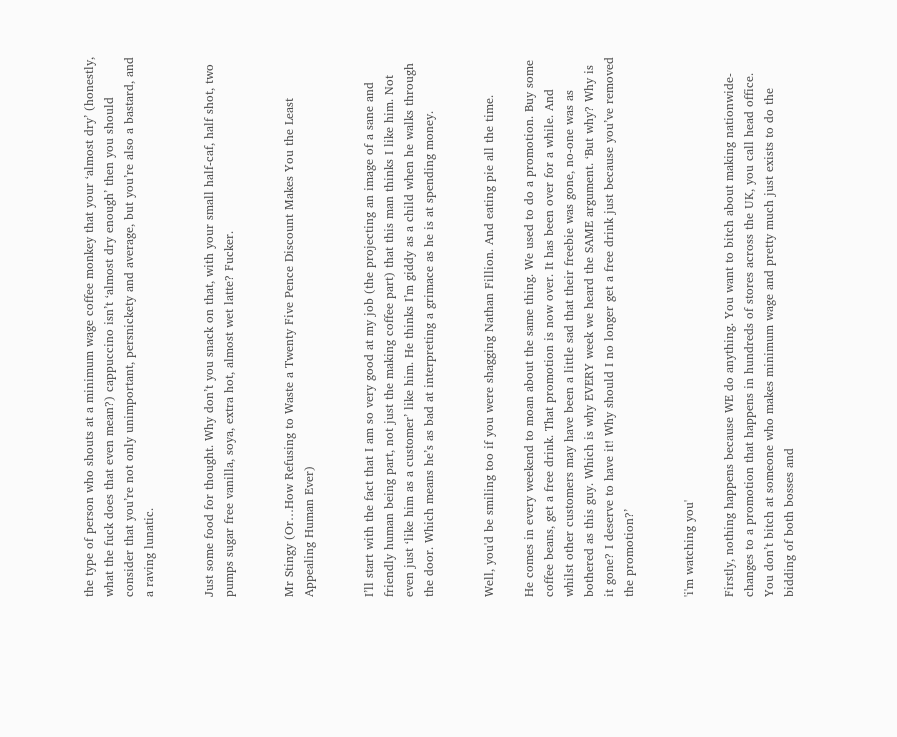the type of person who shouts at a minimum wage coffee monkey that your ‘almost dry’ (honestly, what the fuck does that even mean?) cappuccino isn’t ‘almost dry enough’ then you should consider that you’re not only unimportant, persnickety and average, but you’re also a bastard, and a raving lunatic.


Just some food for thought. Why don’t you snack on that, with your small half-caf, half shot, two pumps sugar free vanilla, soya, extra hot, almost wet latte? Fucker.


Mr Stingy (Or…How Refusing to Waste a Twenty Five Pence Discount Makes You the Least Appealing Human Ever)


I’ll start with the fact that I am so very good at my job (the projecting an image of a sane and friendly human being part, not just the making coffee part) that this man thinks I like him. Not even just ‘like him as a customer’ like him. He thinks I’m giddy as a child when he walks through the door. Which means he’s as bad at interpreting a grimace as he is at spending money.


Well, you'd be smiling too if you were shagging Nathan Fillion. And eating pie all the time.

He comes in every weekend to moan about the same thing. We used to do a promotion. Buy some coffee beans, get a free drink. That promotion is now over. It has been over for a while. And whilst other customers may have been a little sad that their freebie was gone, no-one was as bothered as this guy. Which is why EVERY week we heard the SAME argument. ‘But why? Why is it gone? I deserve to have it! Why should I no longer get a free drink just because you’ve removed the promotion?’


'i'm watching you'

Firstly, nothing happens because WE do anything. You want to bitch about making nationwide-changes to a promotion that happens in hundreds of stores across the UK, you call head office. You don’t bitch at someone who makes minimum wage and pretty much just exists to do the bidding of both bosses and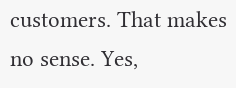customers. That makes no sense. Yes,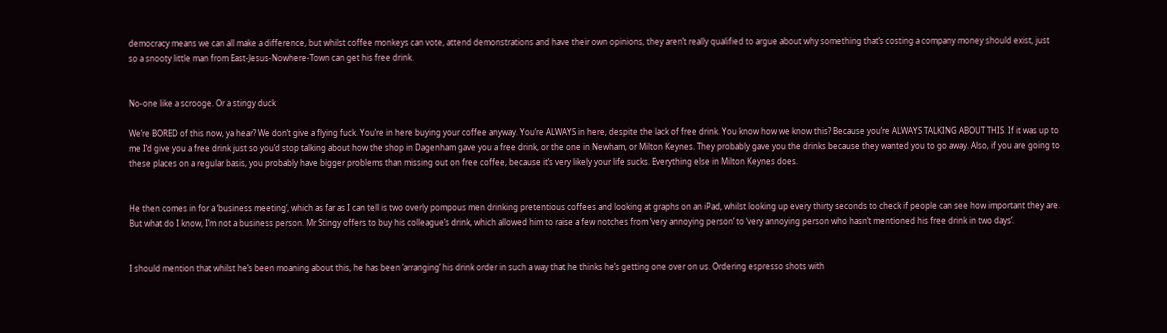democracy means we can all make a difference, but whilst coffee monkeys can vote, attend demonstrations and have their own opinions, they aren’t really qualified to argue about why something that’s costing a company money should exist, just so a snooty little man from East-Jesus-Nowhere-Town can get his free drink.


No-one like a scrooge. Or a stingy duck

We’re BORED of this now, ya hear? We don’t give a flying fuck. You’re in here buying your coffee anyway. You’re ALWAYS in here, despite the lack of free drink. You know how we know this? Because you’re ALWAYS TALKING ABOUT THIS. If it was up to me I’d give you a free drink just so you’d stop talking about how the shop in Dagenham gave you a free drink, or the one in Newham, or Milton Keynes. They probably gave you the drinks because they wanted you to go away. Also, if you are going to these places on a regular basis, you probably have bigger problems than missing out on free coffee, because it’s very likely your life sucks. Everything else in Milton Keynes does.


He then comes in for a ‘business meeting’, which as far as I can tell is two overly pompous men drinking pretentious coffees and looking at graphs on an iPad, whilst looking up every thirty seconds to check if people can see how important they are. But what do I know, I’m not a business person. Mr Stingy offers to buy his colleague’s drink, which allowed him to raise a few notches from ‘very annoying person’ to ‘very annoying person who hasn’t mentioned his free drink in two days’.


I should mention that whilst he’s been moaning about this, he has been ‘arranging’ his drink order in such a way that he thinks he’s getting one over on us. Ordering espresso shots with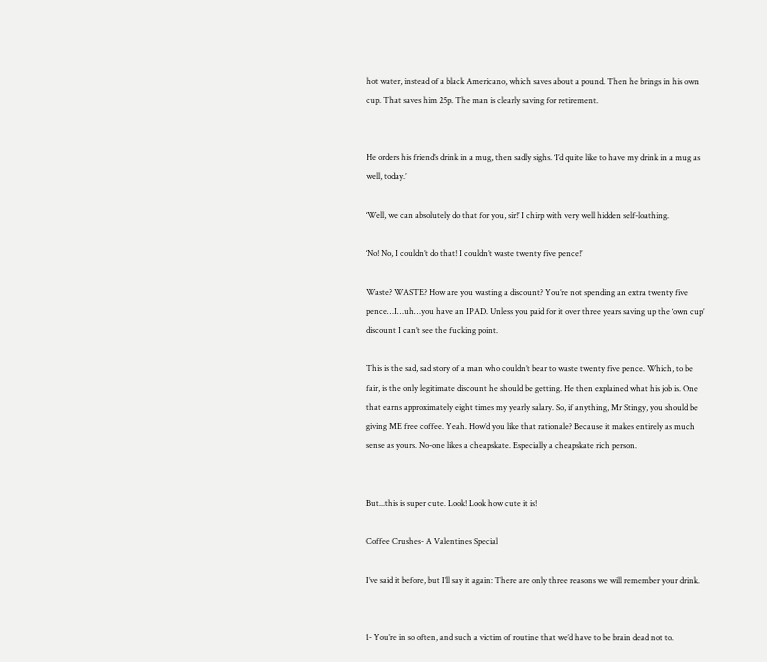hot water, instead of a black Americano, which saves about a pound. Then he brings in his own cup. That saves him 25p. The man is clearly saving for retirement.


He orders his friend’s drink in a mug, then sadly sighs. ‘I’d quite like to have my drink in a mug as well, today.’

‘Well, we can absolutely do that for you, sir!’ I chirp with very well hidden self-loathing.

‘No! No, I couldn’t do that! I couldn’t waste twenty five pence!’

Waste? WASTE? How are you wasting a discount? You’re not spending an extra twenty five pence…I…uh…you have an IPAD. Unless you paid for it over three years saving up the ‘own cup’ discount I can’t see the fucking point.

This is the sad, sad story of a man who couldn’t bear to waste twenty five pence. Which, to be fair, is the only legitimate discount he should be getting. He then explained what his job is. One that earns approximately eight times my yearly salary. So, if anything, Mr Stingy, you should be giving ME free coffee. Yeah. How’d you like that rationale? Because it makes entirely as much sense as yours. No-one likes a cheapskate. Especially a cheapskate rich person.


But...this is super cute. Look! Look how cute it is!

Coffee Crushes- A Valentines Special

I’ve said it before, but I’ll say it again: There are only three reasons we will remember your drink.


1- You’re in so often, and such a victim of routine that we’d have to be brain dead not to.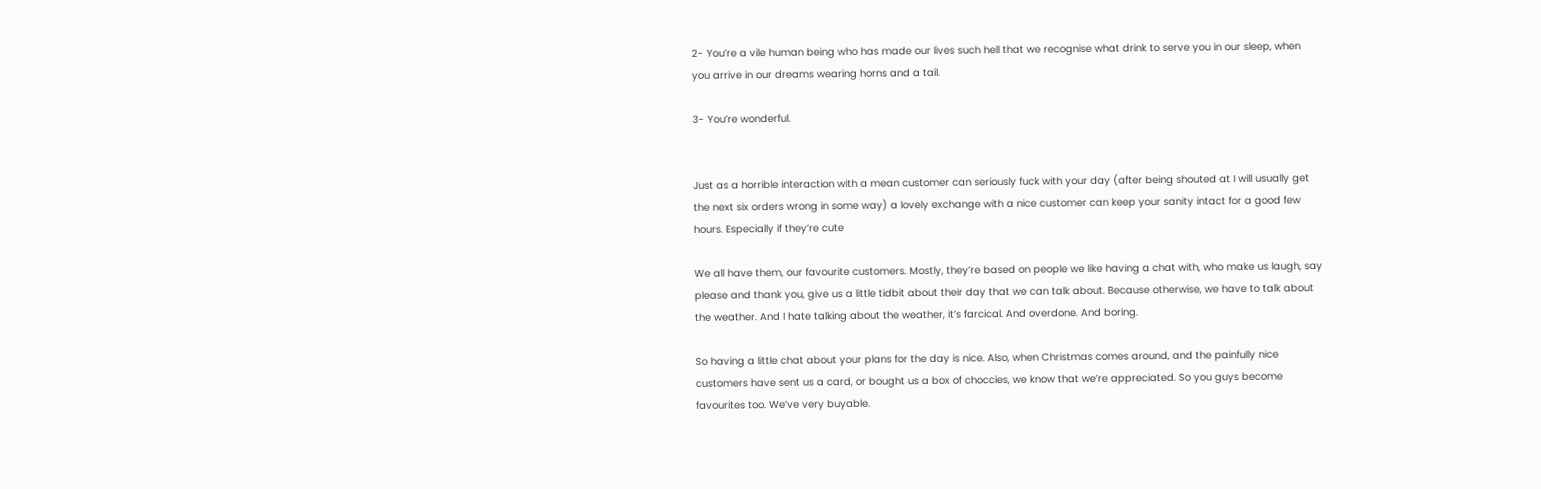2- You’re a vile human being who has made our lives such hell that we recognise what drink to serve you in our sleep, when you arrive in our dreams wearing horns and a tail.

3- You’re wonderful.


Just as a horrible interaction with a mean customer can seriously fuck with your day (after being shouted at I will usually get the next six orders wrong in some way) a lovely exchange with a nice customer can keep your sanity intact for a good few hours. Especially if they’re cute

We all have them, our favourite customers. Mostly, they’re based on people we like having a chat with, who make us laugh, say please and thank you, give us a little tidbit about their day that we can talk about. Because otherwise, we have to talk about the weather. And I hate talking about the weather, it’s farcical. And overdone. And boring.

So having a little chat about your plans for the day is nice. Also, when Christmas comes around, and the painfully nice customers have sent us a card, or bought us a box of choccies, we know that we’re appreciated. So you guys become favourites too. We’ve very buyable.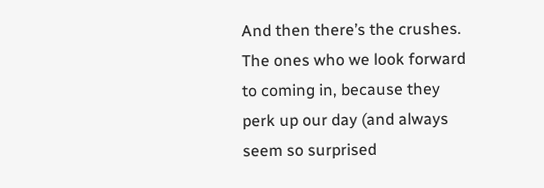And then there’s the crushes. The ones who we look forward to coming in, because they perk up our day (and always seem so surprised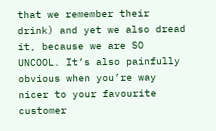that we remember their drink) and yet we also dread it, because we are SO UNCOOL. It’s also painfully obvious when you’re way nicer to your favourite customer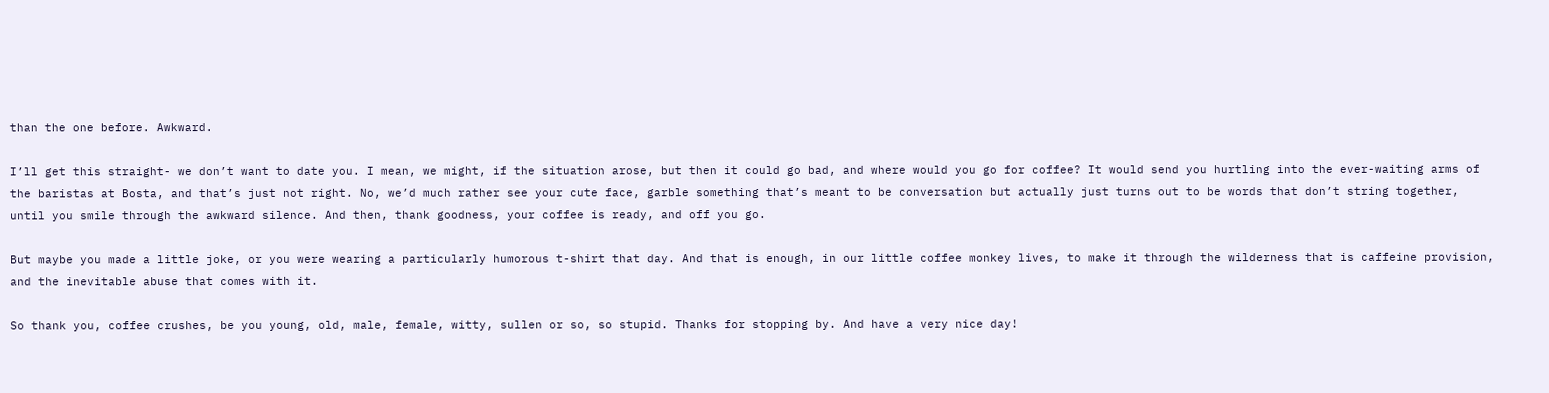than the one before. Awkward.

I’ll get this straight- we don’t want to date you. I mean, we might, if the situation arose, but then it could go bad, and where would you go for coffee? It would send you hurtling into the ever-waiting arms of the baristas at Bosta, and that’s just not right. No, we’d much rather see your cute face, garble something that’s meant to be conversation but actually just turns out to be words that don’t string together, until you smile through the awkward silence. And then, thank goodness, your coffee is ready, and off you go.

But maybe you made a little joke, or you were wearing a particularly humorous t-shirt that day. And that is enough, in our little coffee monkey lives, to make it through the wilderness that is caffeine provision, and the inevitable abuse that comes with it.

So thank you, coffee crushes, be you young, old, male, female, witty, sullen or so, so stupid. Thanks for stopping by. And have a very nice day!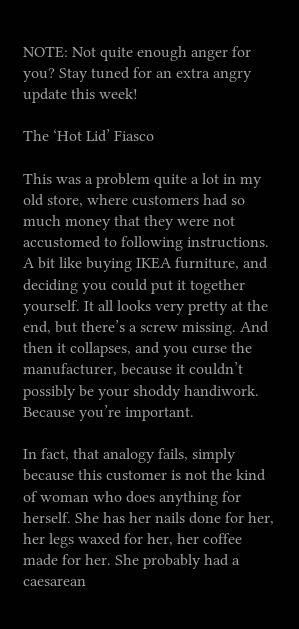NOTE: Not quite enough anger for you? Stay tuned for an extra angry update this week!

The ‘Hot Lid’ Fiasco

This was a problem quite a lot in my old store, where customers had so much money that they were not accustomed to following instructions. A bit like buying IKEA furniture, and deciding you could put it together yourself. It all looks very pretty at the end, but there’s a screw missing. And then it collapses, and you curse the manufacturer, because it couldn’t possibly be your shoddy handiwork. Because you’re important.

In fact, that analogy fails, simply because this customer is not the kind of woman who does anything for herself. She has her nails done for her, her legs waxed for her, her coffee made for her. She probably had a caesarean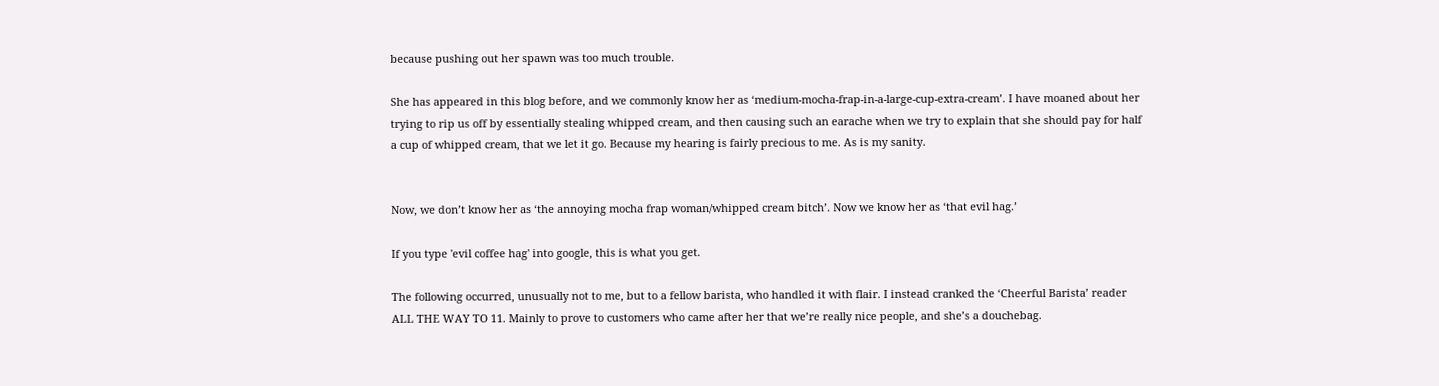because pushing out her spawn was too much trouble.

She has appeared in this blog before, and we commonly know her as ‘medium-mocha-frap-in-a-large-cup-extra-cream’. I have moaned about her trying to rip us off by essentially stealing whipped cream, and then causing such an earache when we try to explain that she should pay for half a cup of whipped cream, that we let it go. Because my hearing is fairly precious to me. As is my sanity.


Now, we don’t know her as ‘the annoying mocha frap woman/whipped cream bitch’. Now we know her as ‘that evil hag.’

If you type 'evil coffee hag' into google, this is what you get.

The following occurred, unusually not to me, but to a fellow barista, who handled it with flair. I instead cranked the ‘Cheerful Barista’ reader ALL THE WAY TO 11. Mainly to prove to customers who came after her that we’re really nice people, and she’s a douchebag.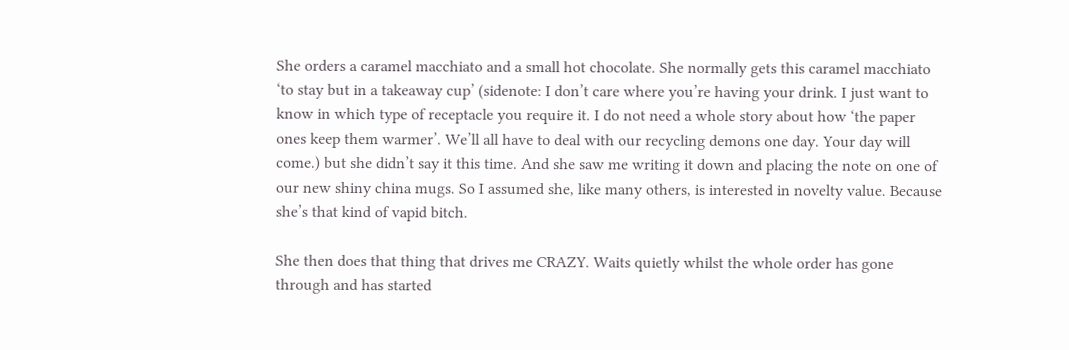She orders a caramel macchiato and a small hot chocolate. She normally gets this caramel macchiato ‘to stay but in a takeaway cup’ (sidenote: I don’t care where you’re having your drink. I just want to know in which type of receptacle you require it. I do not need a whole story about how ‘the paper ones keep them warmer’. We’ll all have to deal with our recycling demons one day. Your day will come.) but she didn’t say it this time. And she saw me writing it down and placing the note on one of our new shiny china mugs. So I assumed she, like many others, is interested in novelty value. Because she’s that kind of vapid bitch.

She then does that thing that drives me CRAZY. Waits quietly whilst the whole order has gone through and has started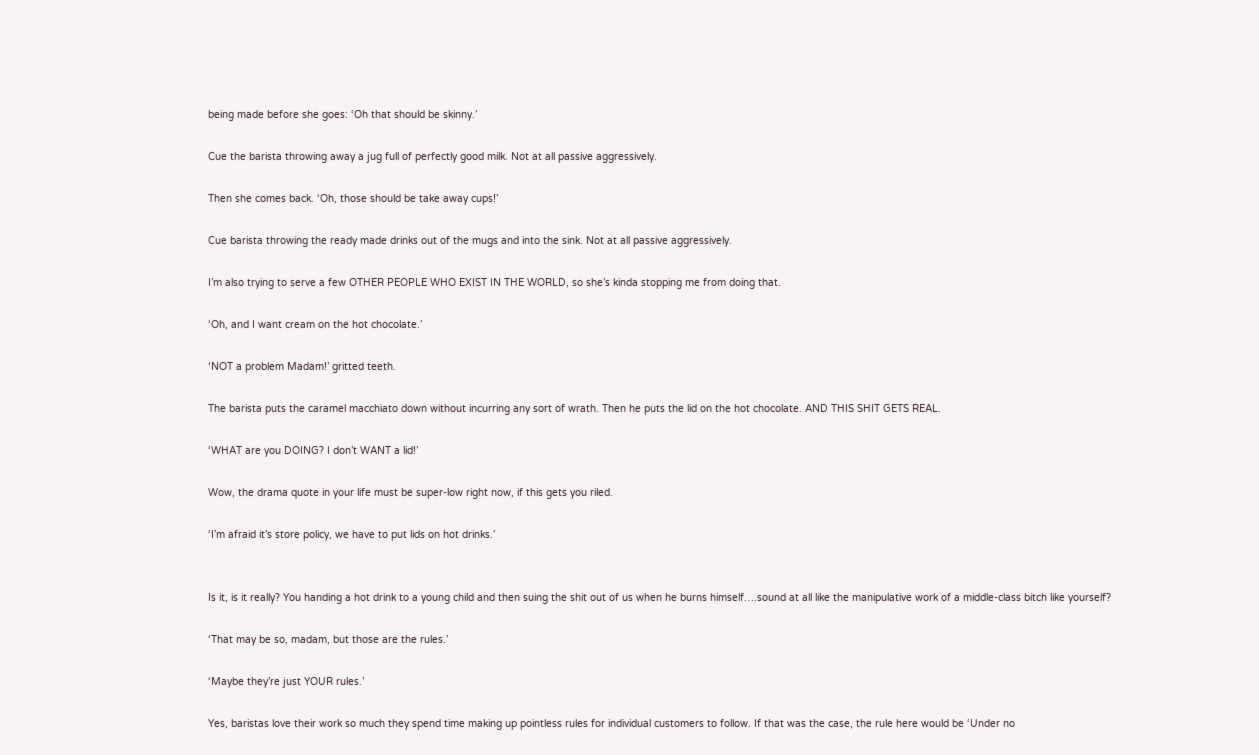being made before she goes: ‘Oh that should be skinny.’

Cue the barista throwing away a jug full of perfectly good milk. Not at all passive aggressively.

Then she comes back. ‘Oh, those should be take away cups!’

Cue barista throwing the ready made drinks out of the mugs and into the sink. Not at all passive aggressively.

I’m also trying to serve a few OTHER PEOPLE WHO EXIST IN THE WORLD, so she’s kinda stopping me from doing that.

‘Oh, and I want cream on the hot chocolate.’

‘NOT a problem Madam!’ gritted teeth.

The barista puts the caramel macchiato down without incurring any sort of wrath. Then he puts the lid on the hot chocolate. AND THIS SHIT GETS REAL.

‘WHAT are you DOING? I don’t WANT a lid!’

Wow, the drama quote in your life must be super-low right now, if this gets you riled.

‘I’m afraid it’s store policy, we have to put lids on hot drinks.’


Is it, is it really? You handing a hot drink to a young child and then suing the shit out of us when he burns himself….sound at all like the manipulative work of a middle-class bitch like yourself?

‘That may be so, madam, but those are the rules.’

‘Maybe they’re just YOUR rules.’

Yes, baristas love their work so much they spend time making up pointless rules for individual customers to follow. If that was the case, the rule here would be ‘Under no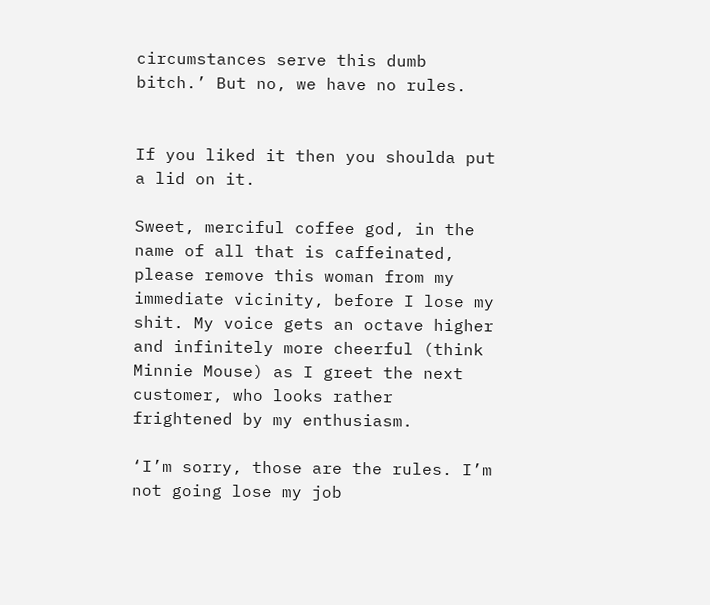circumstances serve this dumb bitch.’ But no, we have no rules.


If you liked it then you shoulda put a lid on it.

Sweet, merciful coffee god, in the name of all that is caffeinated, please remove this woman from my immediate vicinity, before I lose my shit. My voice gets an octave higher and infinitely more cheerful (think Minnie Mouse) as I greet the next customer, who looks rather frightened by my enthusiasm.

‘I’m sorry, those are the rules. I’m not going lose my job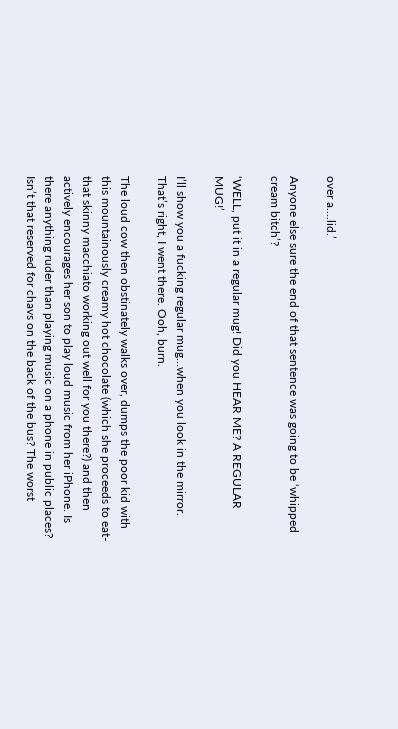over a….lid.’

Anyone else sure the end of that sentence was going to be ‘whipped cream bitch’?

‘WELL, put it in a regular mug! Did you HEAR ME? A REGULAR MUG!’

I’ll show you a fucking regular mug…when you look in the mirror. That’s right, I went there. Ooh, burn.

The loud cow then obstinately walks over, dumps the poor kid with this mountainously creamy hot chocolate (which she proceeds to eat- that skinny macchiato working out well for you there?) and then actively encourages her son to play loud music from her iPhone. Is there anything ruder than playing music on a phone in public places? Isn’t that reserved for chavs on the back of the bus? The worst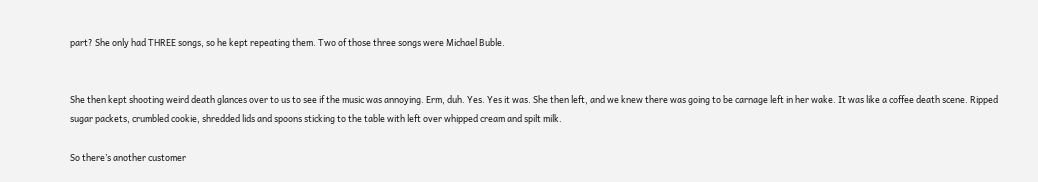part? She only had THREE songs, so he kept repeating them. Two of those three songs were Michael Buble.


She then kept shooting weird death glances over to us to see if the music was annoying. Erm, duh. Yes. Yes it was. She then left, and we knew there was going to be carnage left in her wake. It was like a coffee death scene. Ripped sugar packets, crumbled cookie, shredded lids and spoons sticking to the table with left over whipped cream and spilt milk.

So there’s another customer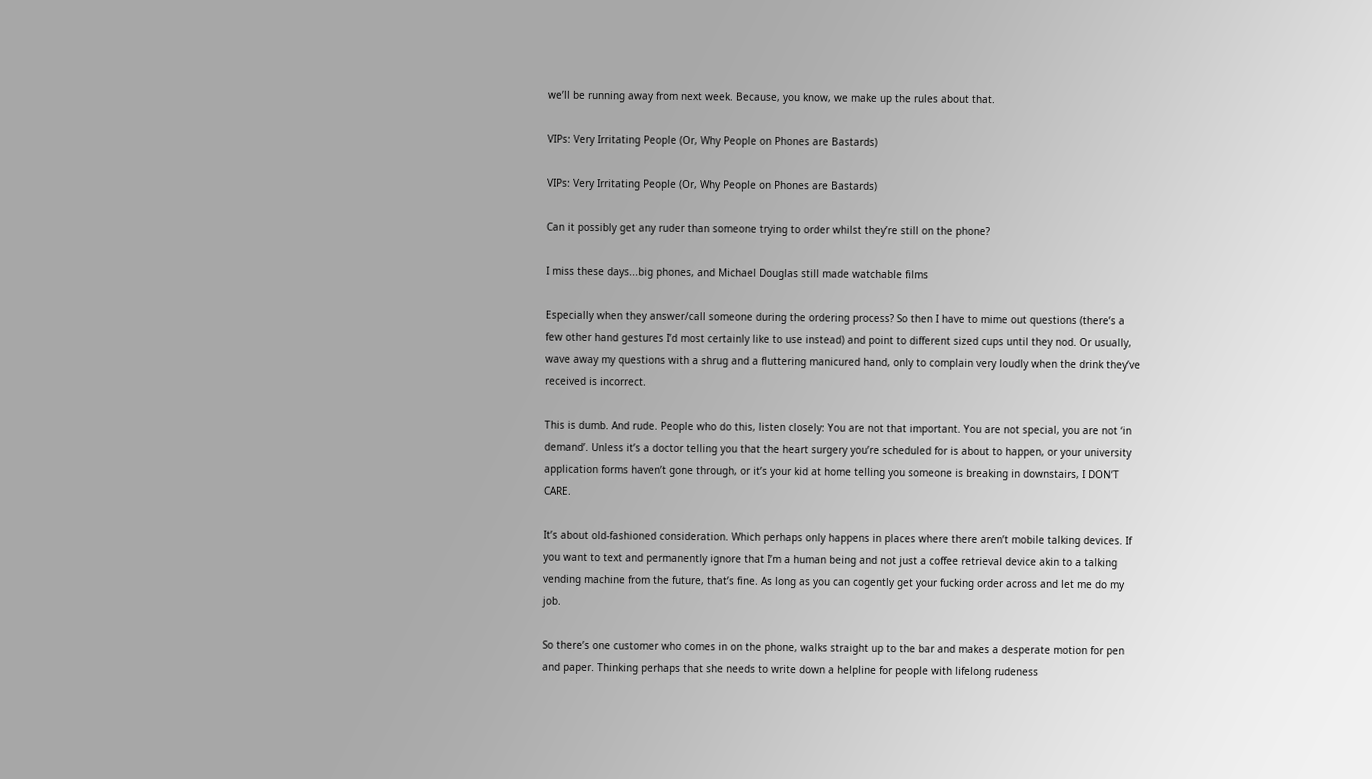we’ll be running away from next week. Because, you know, we make up the rules about that.

VIPs: Very Irritating People (Or, Why People on Phones are Bastards)

VIPs: Very Irritating People (Or, Why People on Phones are Bastards)

Can it possibly get any ruder than someone trying to order whilst they’re still on the phone?

I miss these days...big phones, and Michael Douglas still made watchable films

Especially when they answer/call someone during the ordering process? So then I have to mime out questions (there’s a few other hand gestures I’d most certainly like to use instead) and point to different sized cups until they nod. Or usually, wave away my questions with a shrug and a fluttering manicured hand, only to complain very loudly when the drink they’ve received is incorrect.

This is dumb. And rude. People who do this, listen closely: You are not that important. You are not special, you are not ‘in demand’. Unless it’s a doctor telling you that the heart surgery you’re scheduled for is about to happen, or your university application forms haven’t gone through, or it’s your kid at home telling you someone is breaking in downstairs, I DON’T CARE.

It’s about old-fashioned consideration. Which perhaps only happens in places where there aren’t mobile talking devices. If you want to text and permanently ignore that I’m a human being and not just a coffee retrieval device akin to a talking vending machine from the future, that’s fine. As long as you can cogently get your fucking order across and let me do my job.

So there’s one customer who comes in on the phone, walks straight up to the bar and makes a desperate motion for pen and paper. Thinking perhaps that she needs to write down a helpline for people with lifelong rudeness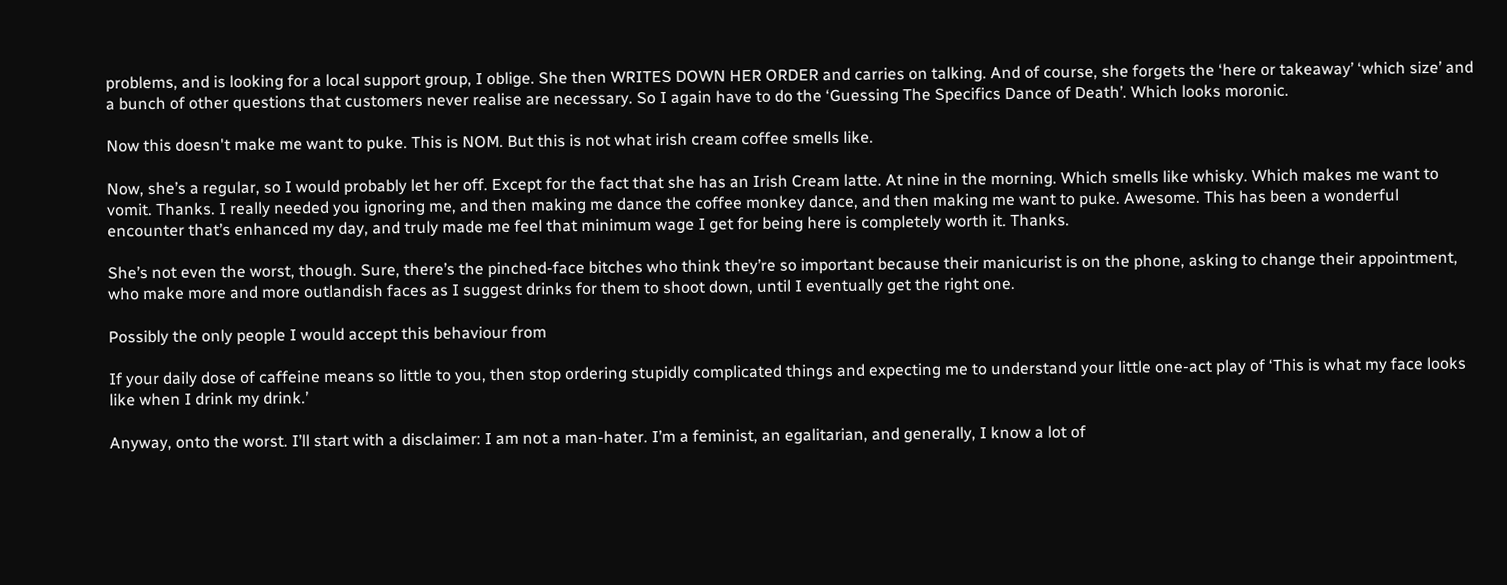problems, and is looking for a local support group, I oblige. She then WRITES DOWN HER ORDER and carries on talking. And of course, she forgets the ‘here or takeaway’ ‘which size’ and a bunch of other questions that customers never realise are necessary. So I again have to do the ‘Guessing The Specifics Dance of Death’. Which looks moronic.

Now this doesn't make me want to puke. This is NOM. But this is not what irish cream coffee smells like.

Now, she’s a regular, so I would probably let her off. Except for the fact that she has an Irish Cream latte. At nine in the morning. Which smells like whisky. Which makes me want to vomit. Thanks. I really needed you ignoring me, and then making me dance the coffee monkey dance, and then making me want to puke. Awesome. This has been a wonderful encounter that’s enhanced my day, and truly made me feel that minimum wage I get for being here is completely worth it. Thanks.

She’s not even the worst, though. Sure, there’s the pinched-face bitches who think they’re so important because their manicurist is on the phone, asking to change their appointment, who make more and more outlandish faces as I suggest drinks for them to shoot down, until I eventually get the right one.

Possibly the only people I would accept this behaviour from

If your daily dose of caffeine means so little to you, then stop ordering stupidly complicated things and expecting me to understand your little one-act play of ‘This is what my face looks like when I drink my drink.’

Anyway, onto the worst. I’ll start with a disclaimer: I am not a man-hater. I’m a feminist, an egalitarian, and generally, I know a lot of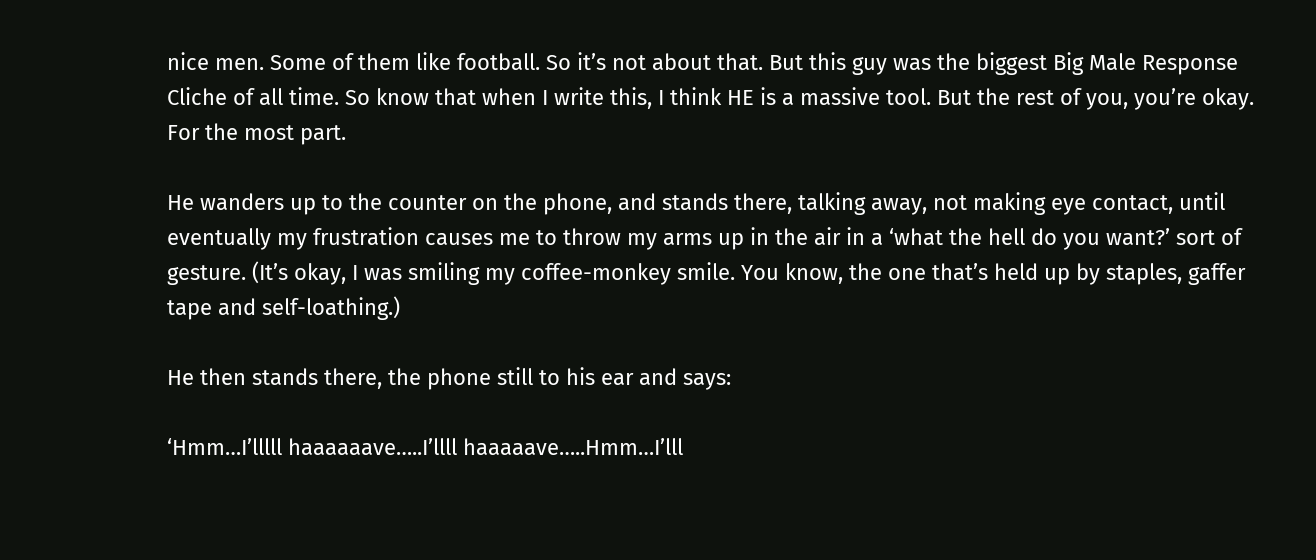nice men. Some of them like football. So it’s not about that. But this guy was the biggest Big Male Response Cliche of all time. So know that when I write this, I think HE is a massive tool. But the rest of you, you’re okay. For the most part.

He wanders up to the counter on the phone, and stands there, talking away, not making eye contact, until eventually my frustration causes me to throw my arms up in the air in a ‘what the hell do you want?’ sort of gesture. (It’s okay, I was smiling my coffee-monkey smile. You know, the one that’s held up by staples, gaffer tape and self-loathing.)

He then stands there, the phone still to his ear and says:

‘Hmm…I’lllll haaaaaave…..I’llll haaaaave…..Hmm…I’lll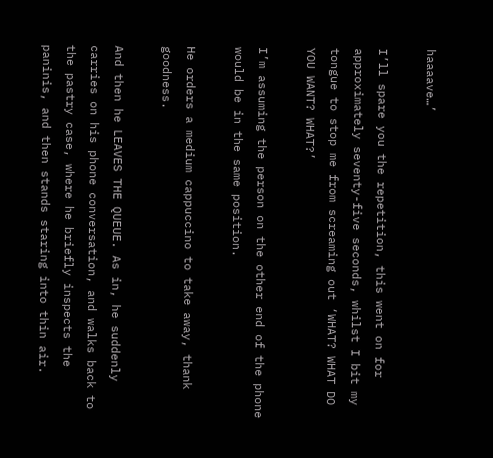haaaave…’

I’ll spare you the repetition, this went on for approximately seventy-five seconds, whilst I bit my tongue to stop me from screaming out ‘WHAT? WHAT DO YOU WANT? WHAT?’

I’m assuming the person on the other end of the phone would be in the same position.

He orders a medium cappuccino to take away, thank goodness.

And then he LEAVES THE QUEUE. As in, he suddenly carries on his phone conversation, and walks back to the pastry case, where he briefly inspects the paninis, and then stands staring into thin air.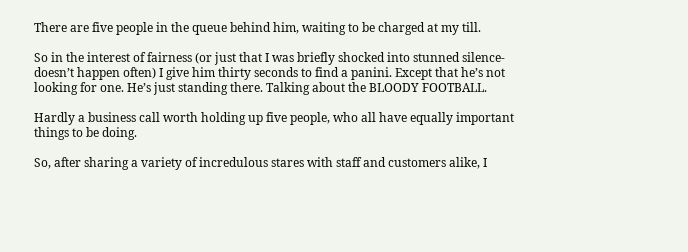There are five people in the queue behind him, waiting to be charged at my till.

So in the interest of fairness (or just that I was briefly shocked into stunned silence- doesn’t happen often) I give him thirty seconds to find a panini. Except that he’s not looking for one. He’s just standing there. Talking about the BLOODY FOOTBALL.

Hardly a business call worth holding up five people, who all have equally important things to be doing.

So, after sharing a variety of incredulous stares with staff and customers alike, I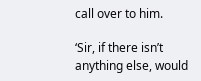call over to him.

‘Sir, if there isn’t anything else, would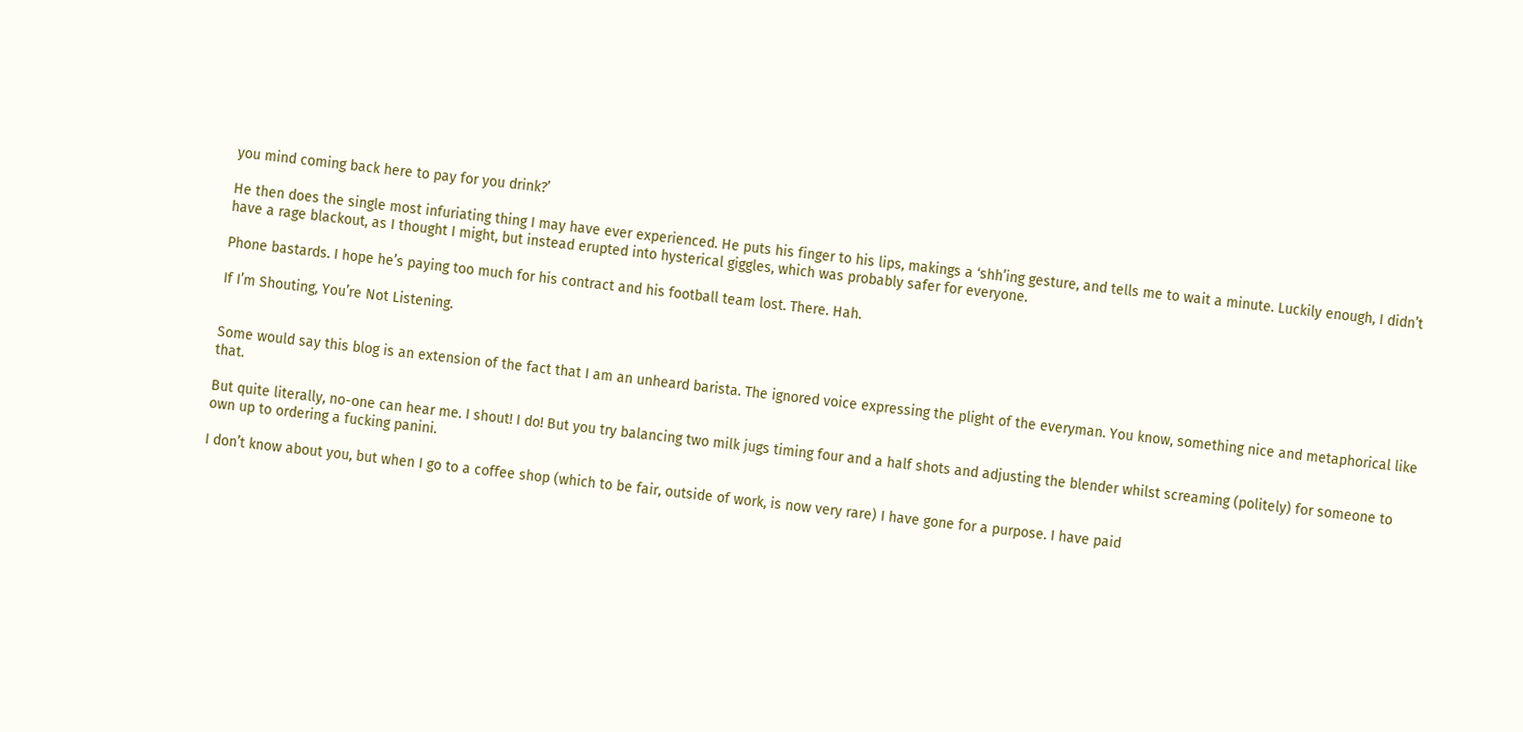you mind coming back here to pay for you drink?’

He then does the single most infuriating thing I may have ever experienced. He puts his finger to his lips, makings a ‘shh’ing gesture, and tells me to wait a minute. Luckily enough, I didn’t have a rage blackout, as I thought I might, but instead erupted into hysterical giggles, which was probably safer for everyone.

Phone bastards. I hope he’s paying too much for his contract and his football team lost. There. Hah.

If I’m Shouting, You’re Not Listening.


Some would say this blog is an extension of the fact that I am an unheard barista. The ignored voice expressing the plight of the everyman. You know, something nice and metaphorical like that.

But quite literally, no-one can hear me. I shout! I do! But you try balancing two milk jugs timing four and a half shots and adjusting the blender whilst screaming (politely) for someone to own up to ordering a fucking panini.

I don’t know about you, but when I go to a coffee shop (which to be fair, outside of work, is now very rare) I have gone for a purpose. I have paid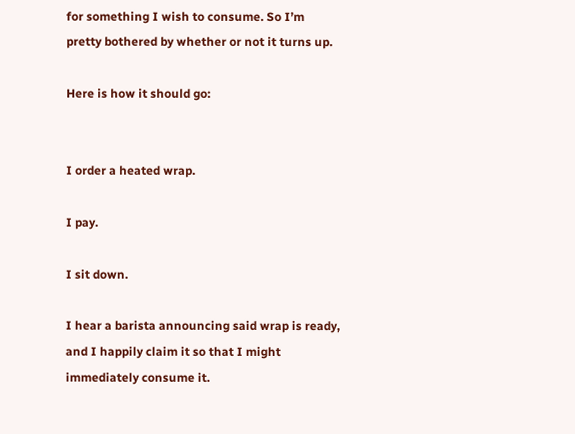for something I wish to consume. So I’m pretty bothered by whether or not it turns up.

Here is how it should go:


I order a heated wrap.

I pay.

I sit down.

I hear a barista announcing said wrap is ready, and I happily claim it so that I might immediately consume it.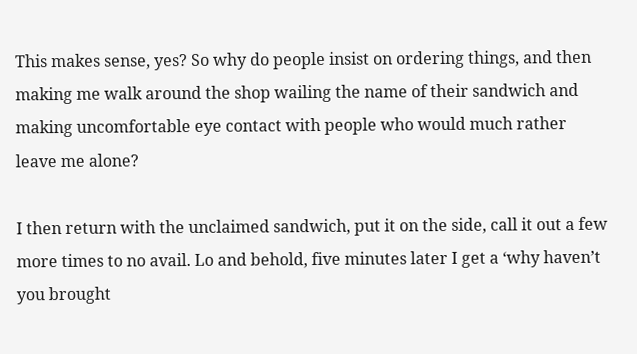This makes sense, yes? So why do people insist on ordering things, and then making me walk around the shop wailing the name of their sandwich and making uncomfortable eye contact with people who would much rather leave me alone?

I then return with the unclaimed sandwich, put it on the side, call it out a few more times to no avail. Lo and behold, five minutes later I get a ‘why haven’t you brought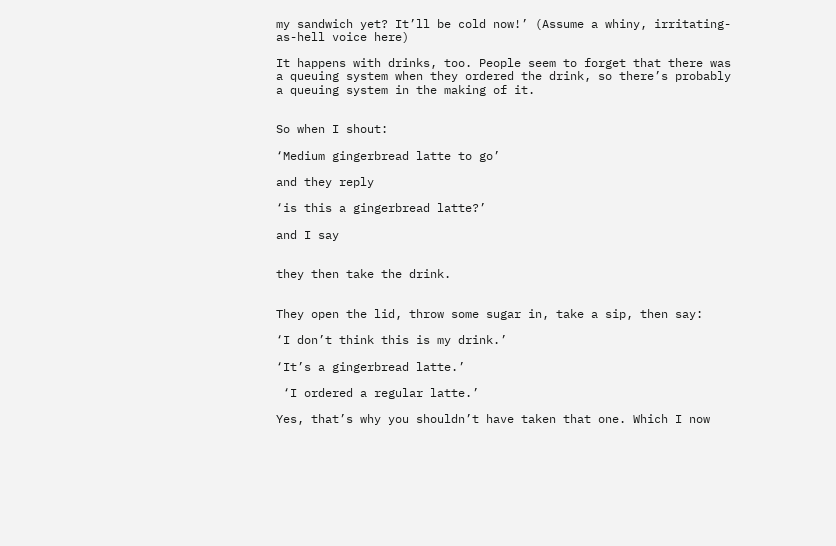my sandwich yet? It’ll be cold now!’ (Assume a whiny, irritating-as-hell voice here)

It happens with drinks, too. People seem to forget that there was a queuing system when they ordered the drink, so there’s probably a queuing system in the making of it.


So when I shout:

‘Medium gingerbread latte to go’

and they reply

‘is this a gingerbread latte?’

and I say


they then take the drink.


They open the lid, throw some sugar in, take a sip, then say:

‘I don’t think this is my drink.’

‘It’s a gingerbread latte.’

 ‘I ordered a regular latte.’

Yes, that’s why you shouldn’t have taken that one. Which I now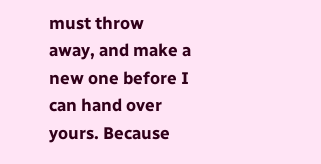must throw away, and make a new one before I can hand over yours. Because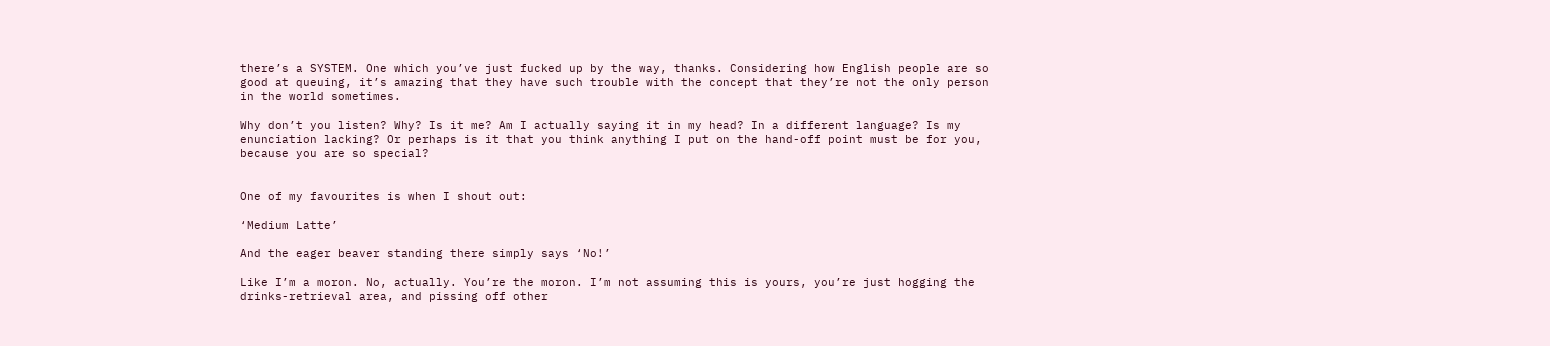there’s a SYSTEM. One which you’ve just fucked up by the way, thanks. Considering how English people are so good at queuing, it’s amazing that they have such trouble with the concept that they’re not the only person in the world sometimes.

Why don’t you listen? Why? Is it me? Am I actually saying it in my head? In a different language? Is my enunciation lacking? Or perhaps is it that you think anything I put on the hand-off point must be for you, because you are so special?


One of my favourites is when I shout out:

‘Medium Latte’

And the eager beaver standing there simply says ‘No!’

Like I’m a moron. No, actually. You’re the moron. I’m not assuming this is yours, you’re just hogging the drinks-retrieval area, and pissing off other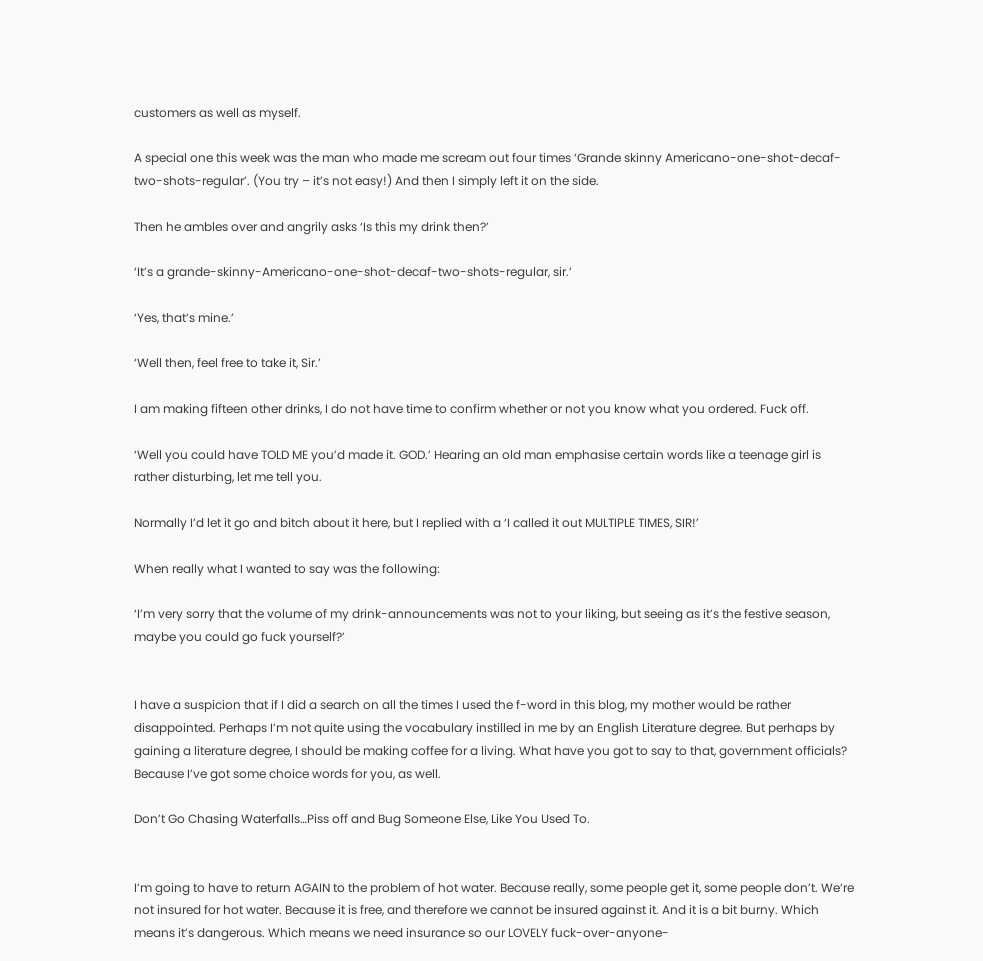customers as well as myself.

A special one this week was the man who made me scream out four times ‘Grande skinny Americano-one-shot-decaf-two-shots-regular’. (You try – it’s not easy!) And then I simply left it on the side.

Then he ambles over and angrily asks ‘Is this my drink then?’

‘It’s a grande-skinny-Americano-one-shot-decaf-two-shots-regular, sir.’

‘Yes, that’s mine.’

‘Well then, feel free to take it, Sir.’

I am making fifteen other drinks, I do not have time to confirm whether or not you know what you ordered. Fuck off.

‘Well you could have TOLD ME you’d made it. GOD.’ Hearing an old man emphasise certain words like a teenage girl is rather disturbing, let me tell you.

Normally I’d let it go and bitch about it here, but I replied with a ‘I called it out MULTIPLE TIMES, SIR!’

When really what I wanted to say was the following:

‘I’m very sorry that the volume of my drink-announcements was not to your liking, but seeing as it’s the festive season, maybe you could go fuck yourself?’


I have a suspicion that if I did a search on all the times I used the f-word in this blog, my mother would be rather disappointed. Perhaps I’m not quite using the vocabulary instilled in me by an English Literature degree. But perhaps by gaining a literature degree, I should be making coffee for a living. What have you got to say to that, government officials? Because I’ve got some choice words for you, as well.

Don’t Go Chasing Waterfalls…Piss off and Bug Someone Else, Like You Used To.


I’m going to have to return AGAIN to the problem of hot water. Because really, some people get it, some people don’t. We’re not insured for hot water. Because it is free, and therefore we cannot be insured against it. And it is a bit burny. Which means it’s dangerous. Which means we need insurance so our LOVELY fuck-over-anyone-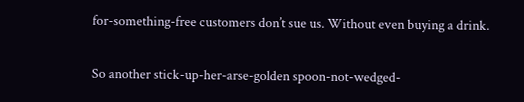for-something-free customers don’t sue us. Without even buying a drink.

So another stick-up-her-arse-golden spoon-not-wedged-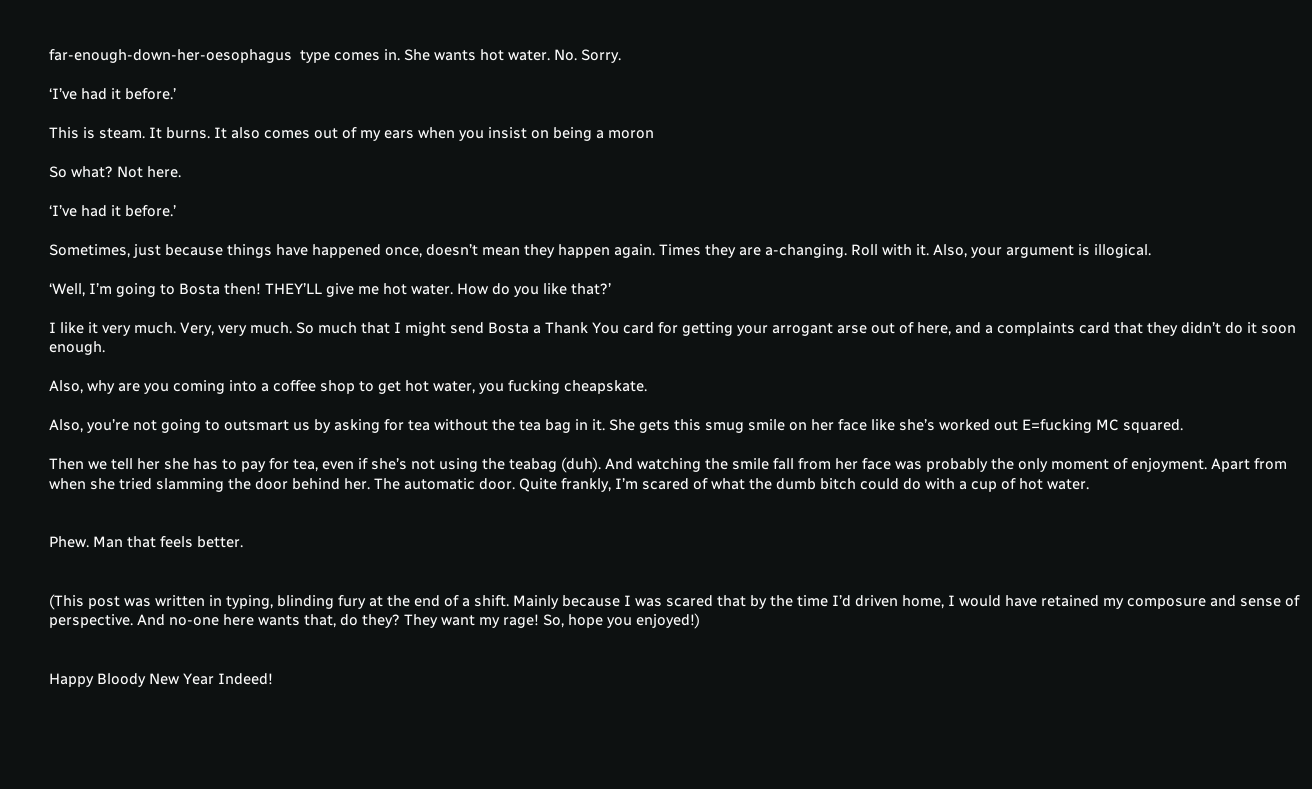far-enough-down-her-oesophagus  type comes in. She wants hot water. No. Sorry.

‘I’ve had it before.’

This is steam. It burns. It also comes out of my ears when you insist on being a moron

So what? Not here.

‘I’ve had it before.’

Sometimes, just because things have happened once, doesn’t mean they happen again. Times they are a-changing. Roll with it. Also, your argument is illogical.

‘Well, I’m going to Bosta then! THEY’LL give me hot water. How do you like that?’

I like it very much. Very, very much. So much that I might send Bosta a Thank You card for getting your arrogant arse out of here, and a complaints card that they didn’t do it soon enough.

Also, why are you coming into a coffee shop to get hot water, you fucking cheapskate.

Also, you’re not going to outsmart us by asking for tea without the tea bag in it. She gets this smug smile on her face like she’s worked out E=fucking MC squared.

Then we tell her she has to pay for tea, even if she’s not using the teabag (duh). And watching the smile fall from her face was probably the only moment of enjoyment. Apart from when she tried slamming the door behind her. The automatic door. Quite frankly, I’m scared of what the dumb bitch could do with a cup of hot water.


Phew. Man that feels better.


(This post was written in typing, blinding fury at the end of a shift. Mainly because I was scared that by the time I’d driven home, I would have retained my composure and sense of perspective. And no-one here wants that, do they? They want my rage! So, hope you enjoyed!)


Happy Bloody New Year Indeed!